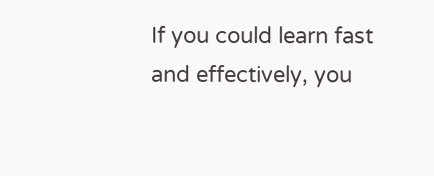If you could learn fast and effectively, you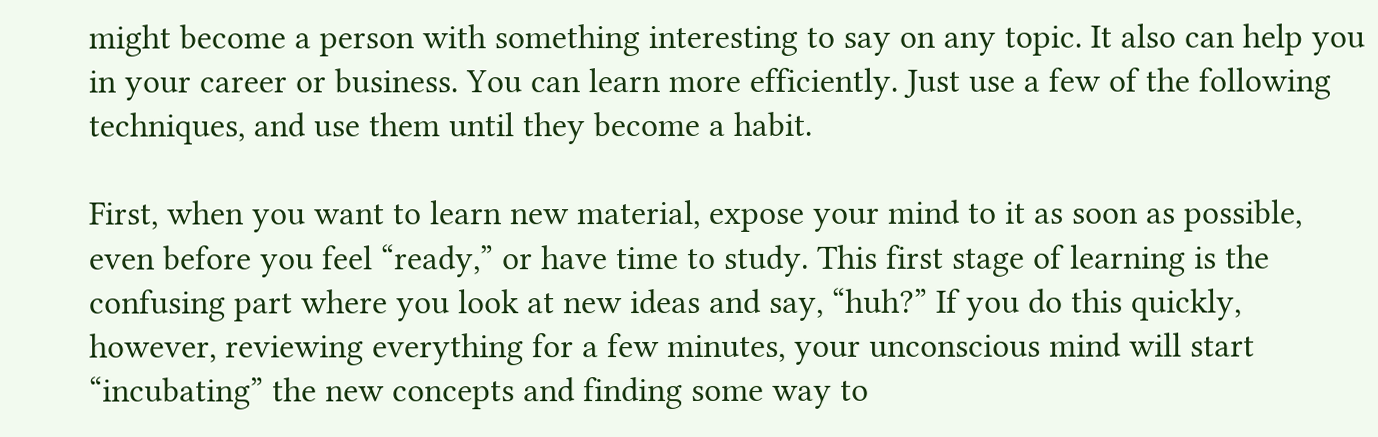might become a person with something interesting to say on any topic. It also can help you in your career or business. You can learn more efficiently. Just use a few of the following techniques, and use them until they become a habit.

First, when you want to learn new material, expose your mind to it as soon as possible, even before you feel “ready,” or have time to study. This first stage of learning is the confusing part where you look at new ideas and say, “huh?” If you do this quickly, however, reviewing everything for a few minutes, your unconscious mind will start “incubating” the new concepts and finding some way to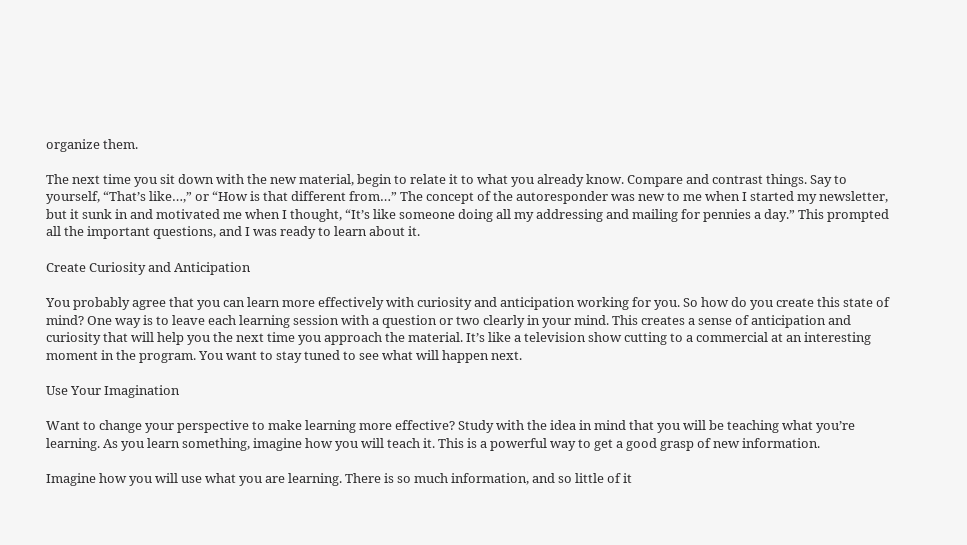organize them.

The next time you sit down with the new material, begin to relate it to what you already know. Compare and contrast things. Say to yourself, “That’s like…,” or “How is that different from…” The concept of the autoresponder was new to me when I started my newsletter, but it sunk in and motivated me when I thought, “It’s like someone doing all my addressing and mailing for pennies a day.” This prompted all the important questions, and I was ready to learn about it.

Create Curiosity and Anticipation

You probably agree that you can learn more effectively with curiosity and anticipation working for you. So how do you create this state of mind? One way is to leave each learning session with a question or two clearly in your mind. This creates a sense of anticipation and curiosity that will help you the next time you approach the material. It’s like a television show cutting to a commercial at an interesting moment in the program. You want to stay tuned to see what will happen next.

Use Your Imagination

Want to change your perspective to make learning more effective? Study with the idea in mind that you will be teaching what you’re learning. As you learn something, imagine how you will teach it. This is a powerful way to get a good grasp of new information.

Imagine how you will use what you are learning. There is so much information, and so little of it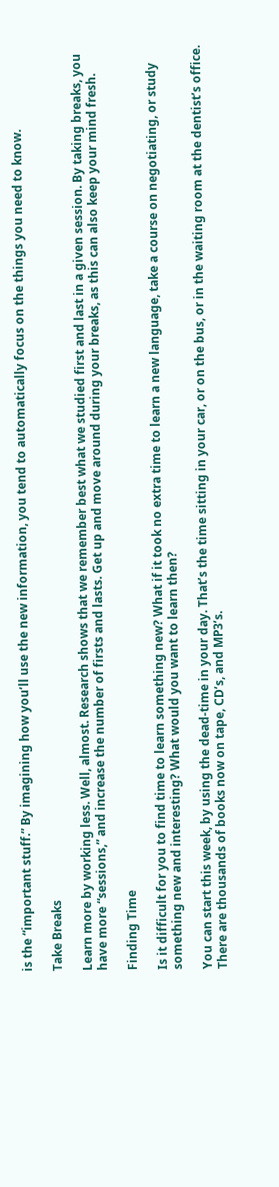is the “important stuff.” By imagining how you’ll use the new information, you tend to automatically focus on the things you need to know.

Take Breaks

Learn more by working less. Well, almost. Research shows that we remember best what we studied first and last in a given session. By taking breaks, you have more “sessions,” and increase the number of firsts and lasts. Get up and move around during your breaks, as this can also keep your mind fresh.

Finding Time

Is it difficult for you to find time to learn something new? What if it took no extra time to learn a new language, take a course on negotiating, or study something new and interesting? What would you want to learn then?

You can start this week, by using the dead-time in your day. That’s the time sitting in your car, or on the bus, or in the waiting room at the dentist’s office. There are thousands of books now on tape, CD’s, and MP3’s.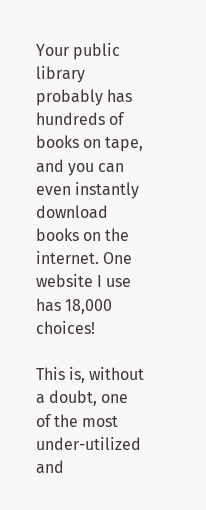Your public library probably has hundreds of books on tape, and you can even instantly download books on the internet. One website I use has 18,000 choices!

This is, without a doubt, one of the most under-utilized and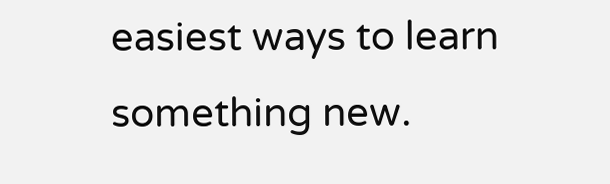easiest ways to learn something new.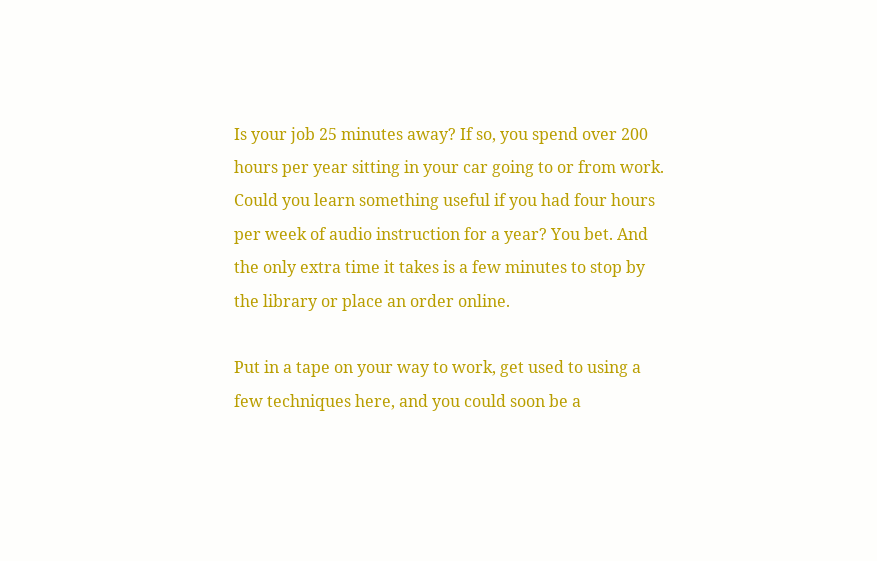Is your job 25 minutes away? If so, you spend over 200 hours per year sitting in your car going to or from work. Could you learn something useful if you had four hours per week of audio instruction for a year? You bet. And the only extra time it takes is a few minutes to stop by the library or place an order online.

Put in a tape on your way to work, get used to using a few techniques here, and you could soon be a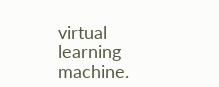virtual learning machine.